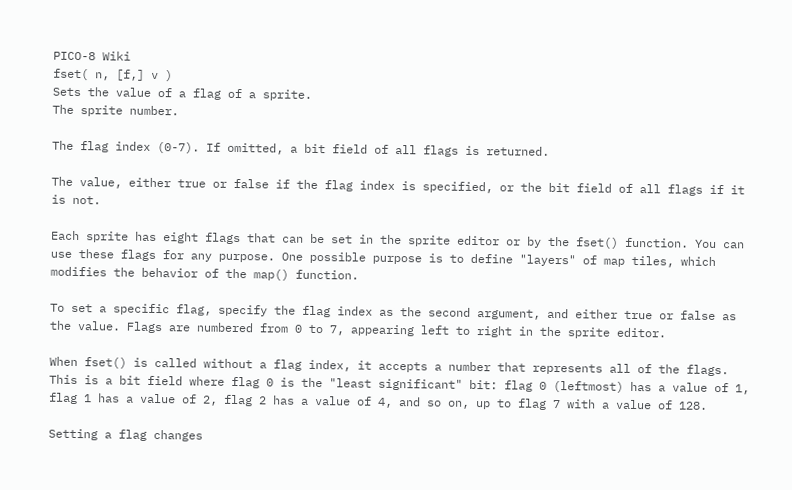PICO-8 Wiki
fset( n, [f,] v )
Sets the value of a flag of a sprite.
The sprite number.

The flag index (0-7). If omitted, a bit field of all flags is returned.

The value, either true or false if the flag index is specified, or the bit field of all flags if it is not.

Each sprite has eight flags that can be set in the sprite editor or by the fset() function. You can use these flags for any purpose. One possible purpose is to define "layers" of map tiles, which modifies the behavior of the map() function.

To set a specific flag, specify the flag index as the second argument, and either true or false as the value. Flags are numbered from 0 to 7, appearing left to right in the sprite editor.

When fset() is called without a flag index, it accepts a number that represents all of the flags. This is a bit field where flag 0 is the "least significant" bit: flag 0 (leftmost) has a value of 1, flag 1 has a value of 2, flag 2 has a value of 4, and so on, up to flag 7 with a value of 128.

Setting a flag changes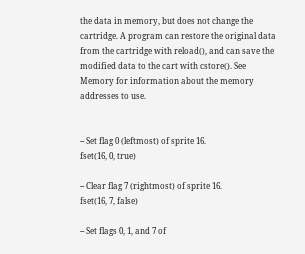the data in memory, but does not change the cartridge. A program can restore the original data from the cartridge with reload(), and can save the modified data to the cart with cstore(). See Memory for information about the memory addresses to use.


-- Set flag 0 (leftmost) of sprite 16.
fset(16, 0, true)

-- Clear flag 7 (rightmost) of sprite 16.
fset(16, 7, false)

-- Set flags 0, 1, and 7 of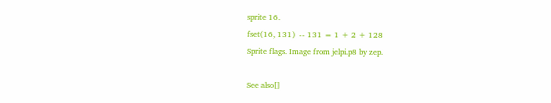sprite 16.
fset(16, 131)  -- 131 = 1 + 2 + 128
Sprite flags. Image from jelpi.p8 by zep.

See also[]